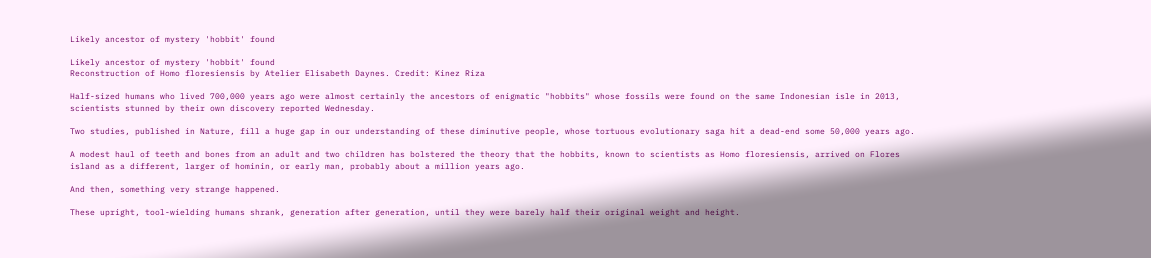Likely ancestor of mystery 'hobbit' found

Likely ancestor of mystery 'hobbit' found
Reconstruction of Homo floresiensis by Atelier Elisabeth Daynes. Credit: Kinez Riza

Half-sized humans who lived 700,000 years ago were almost certainly the ancestors of enigmatic "hobbits" whose fossils were found on the same Indonesian isle in 2013, scientists stunned by their own discovery reported Wednesday.

Two studies, published in Nature, fill a huge gap in our understanding of these diminutive people, whose tortuous evolutionary saga hit a dead-end some 50,000 years ago.

A modest haul of teeth and bones from an adult and two children has bolstered the theory that the hobbits, known to scientists as Homo floresiensis, arrived on Flores island as a different, larger of hominin, or early man, probably about a million years ago.

And then, something very strange happened.

These upright, tool-wielding humans shrank, generation after generation, until they were barely half their original weight and height.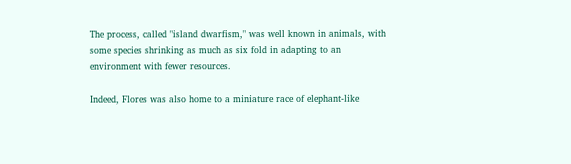The process, called "island dwarfism," was well known in animals, with some species shrinking as much as six fold in adapting to an environment with fewer resources.

Indeed, Flores was also home to a miniature race of elephant-like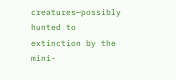creatures—possibly hunted to extinction by the mini-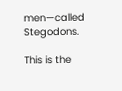men—called Stegodons.

This is the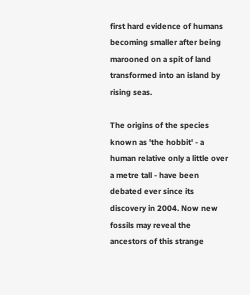first hard evidence of humans becoming smaller after being marooned on a spit of land transformed into an island by rising seas.

The origins of the species known as 'the hobbit' - a human relative only a little over a metre tall - have been debated ever since its discovery in 2004. Now new fossils may reveal the ancestors of this strange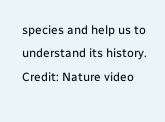species and help us to understand its history. Credit: Nature video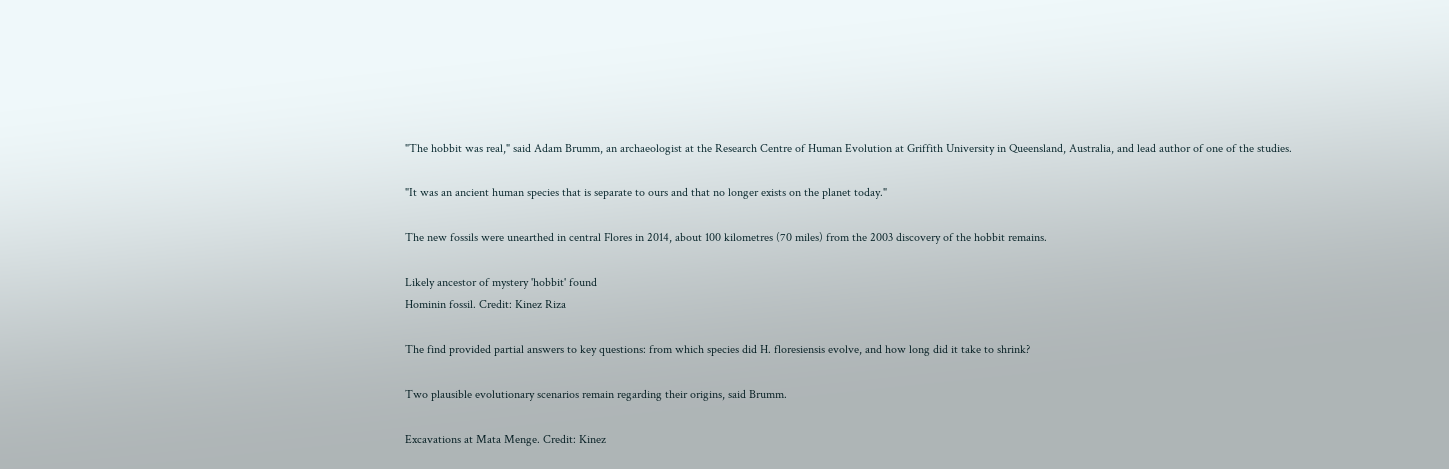"The hobbit was real," said Adam Brumm, an archaeologist at the Research Centre of Human Evolution at Griffith University in Queensland, Australia, and lead author of one of the studies.

"It was an ancient human species that is separate to ours and that no longer exists on the planet today."

The new fossils were unearthed in central Flores in 2014, about 100 kilometres (70 miles) from the 2003 discovery of the hobbit remains.

Likely ancestor of mystery 'hobbit' found
Hominin fossil. Credit: Kinez Riza

The find provided partial answers to key questions: from which species did H. floresiensis evolve, and how long did it take to shrink?

Two plausible evolutionary scenarios remain regarding their origins, said Brumm.

Excavations at Mata Menge. Credit: Kinez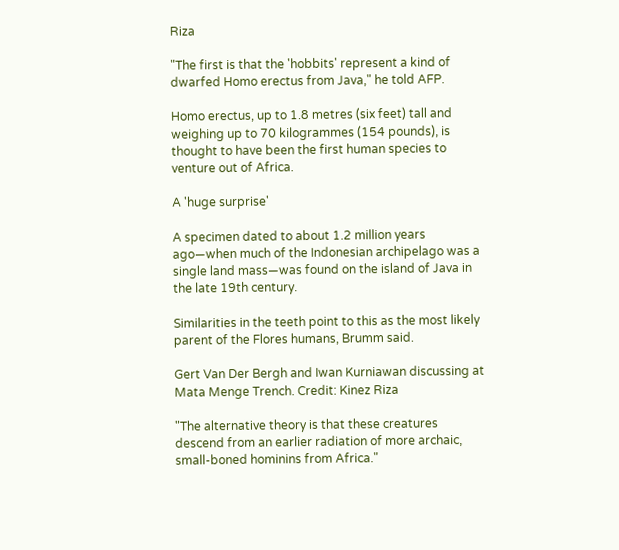Riza

"The first is that the 'hobbits' represent a kind of dwarfed Homo erectus from Java," he told AFP.

Homo erectus, up to 1.8 metres (six feet) tall and weighing up to 70 kilogrammes (154 pounds), is thought to have been the first human species to venture out of Africa.

A 'huge surprise'

A specimen dated to about 1.2 million years ago—when much of the Indonesian archipelago was a single land mass—was found on the island of Java in the late 19th century.

Similarities in the teeth point to this as the most likely parent of the Flores humans, Brumm said.

Gert Van Der Bergh and Iwan Kurniawan discussing at Mata Menge Trench. Credit: Kinez Riza

"The alternative theory is that these creatures descend from an earlier radiation of more archaic, small-boned hominins from Africa."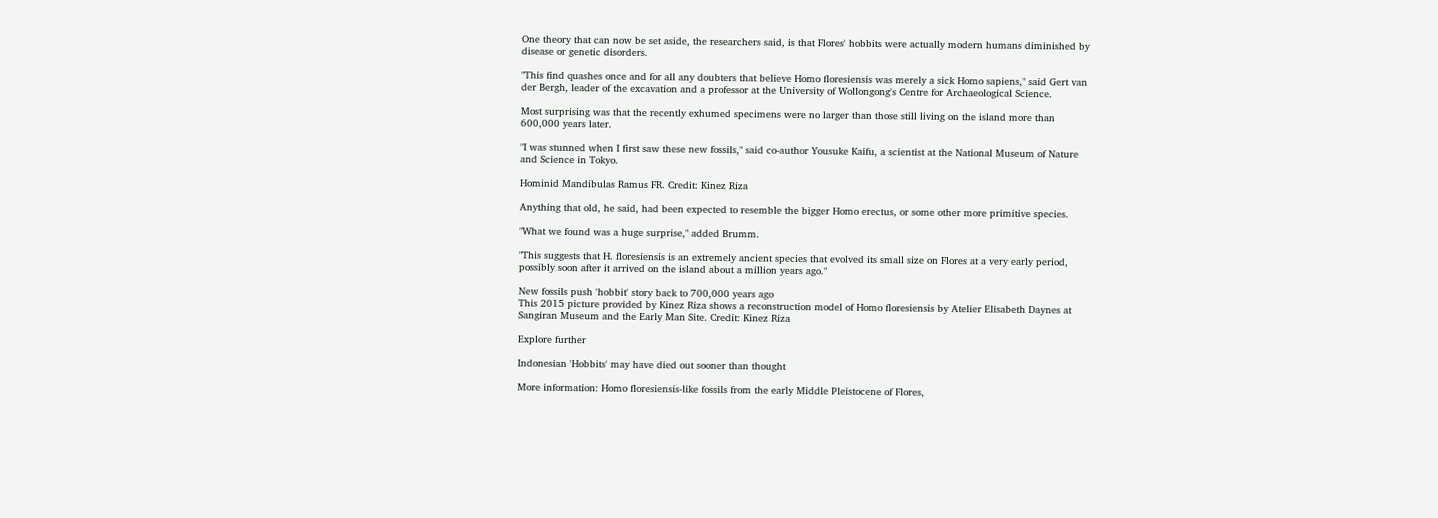One theory that can now be set aside, the researchers said, is that Flores' hobbits were actually modern humans diminished by disease or genetic disorders.

"This find quashes once and for all any doubters that believe Homo floresiensis was merely a sick Homo sapiens," said Gert van der Bergh, leader of the excavation and a professor at the University of Wollongong's Centre for Archaeological Science.

Most surprising was that the recently exhumed specimens were no larger than those still living on the island more than 600,000 years later.

"I was stunned when I first saw these new fossils," said co-author Yousuke Kaifu, a scientist at the National Museum of Nature and Science in Tokyo.

Hominid Mandibulas Ramus FR. Credit: Kinez Riza

Anything that old, he said, had been expected to resemble the bigger Homo erectus, or some other more primitive species.

"What we found was a huge surprise," added Brumm.

"This suggests that H. floresiensis is an extremely ancient species that evolved its small size on Flores at a very early period, possibly soon after it arrived on the island about a million years ago."

New fossils push 'hobbit' story back to 700,000 years ago
This 2015 picture provided by Kinez Riza shows a reconstruction model of Homo floresiensis by Atelier Elisabeth Daynes at Sangiran Museum and the Early Man Site. Credit: Kinez Riza

Explore further

Indonesian 'Hobbits' may have died out sooner than thought

More information: Homo floresiensis-like fossils from the early Middle Pleistocene of Flores,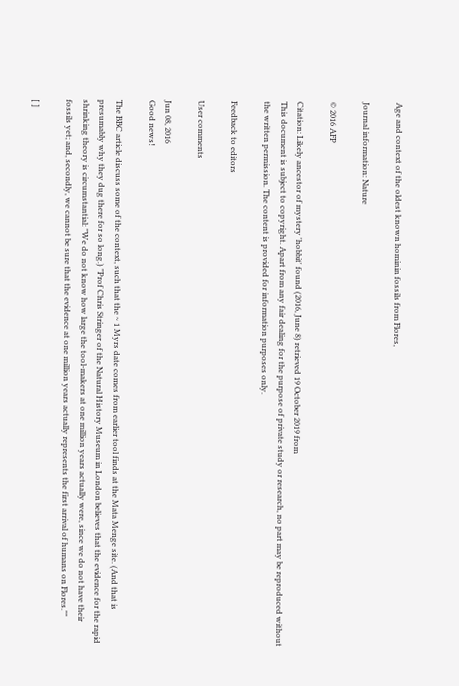Age and context of the oldest known hominin fossils from Flores,

Journal information: Nature

© 2016 AFP

Citation: Likely ancestor of mystery 'hobbit' found (2016, June 8) retrieved 19 October 2019 from
This document is subject to copyright. Apart from any fair dealing for the purpose of private study or research, no part may be reproduced without the written permission. The content is provided for information purposes only.

Feedback to editors

User comments

Jun 08, 2016
Good news!

The BBC article discuss some of the context, such that the ~ 1 Myrs date comes from earlier tool finds at the Mata Menge site. (And that is presumably why they dug there for so long.) "Prof Chris Stringer of the Natural History Museum in London believes that the evidence for the rapid shrinking theory is circumstantial: "We do not know how large the tool-makers at one million years actually were, since we do not have their fossils yet; and, secondly, we cannot be sure that the evidence at one million years actually represents the first arrival of humans on Flores.""

[ ]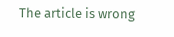The article is wrong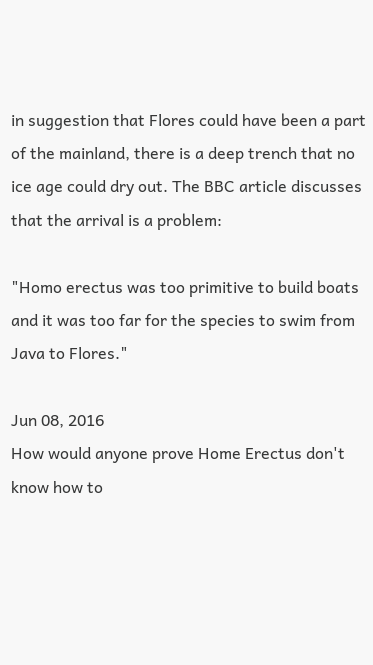in suggestion that Flores could have been a part of the mainland, there is a deep trench that no ice age could dry out. The BBC article discusses that the arrival is a problem:

"Homo erectus was too primitive to build boats and it was too far for the species to swim from Java to Flores."

Jun 08, 2016
How would anyone prove Home Erectus don't know how to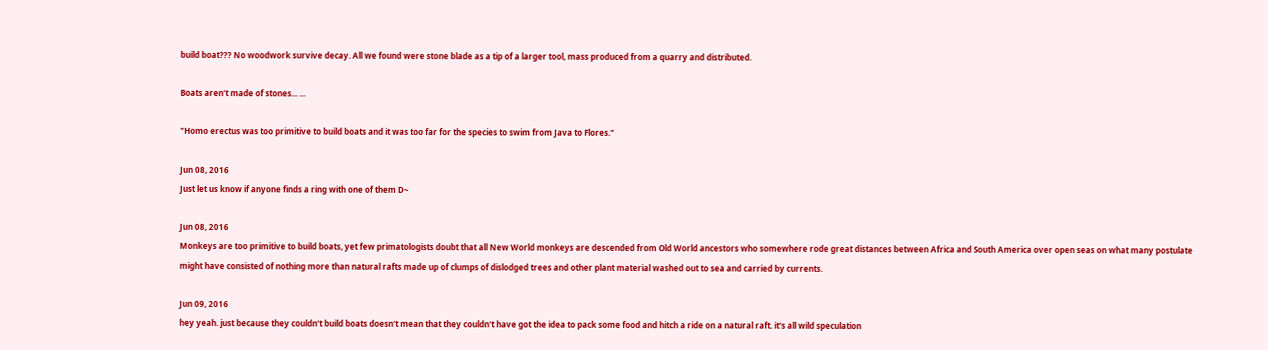build boat??? No woodwork survive decay. All we found were stone blade as a tip of a larger tool, mass produced from a quarry and distributed.

Boats aren't made of stones... ...

"Homo erectus was too primitive to build boats and it was too far for the species to swim from Java to Flores."

Jun 08, 2016
Just let us know if anyone finds a ring with one of them D~

Jun 08, 2016
Monkeys are too primitive to build boats, yet few primatologists doubt that all New World monkeys are descended from Old World ancestors who somewhere rode great distances between Africa and South America over open seas on what many postulate might have consisted of nothing more than natural rafts made up of clumps of dislodged trees and other plant material washed out to sea and carried by currents.

Jun 09, 2016
hey yeah. just because they couldn't build boats doesn't mean that they couldn't have got the idea to pack some food and hitch a ride on a natural raft. it's all wild speculation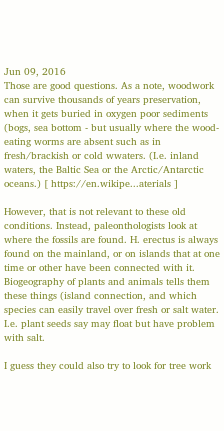Jun 09, 2016
Those are good questions. As a note, woodwork can survive thousands of years preservation, when it gets buried in oxygen poor sediments (bogs, sea bottom - but usually where the wood-eating worms are absent such as in fresh/brackish or cold wwaters. (I.e. inland waters, the Baltic Sea or the Arctic/Antarctic oceans.) [ https://en.wikipe...aterials ]

However, that is not relevant to these old conditions. Instead, paleonthologists look at where the fossils are found. H. erectus is always found on the mainland, or on islands that at one time or other have been connected with it. Biogeography of plants and animals tells them these things (island connection, and which species can easily travel over fresh or salt water. I.e. plant seeds say may float but have problem with salt.

I guess they could also try to look for tree work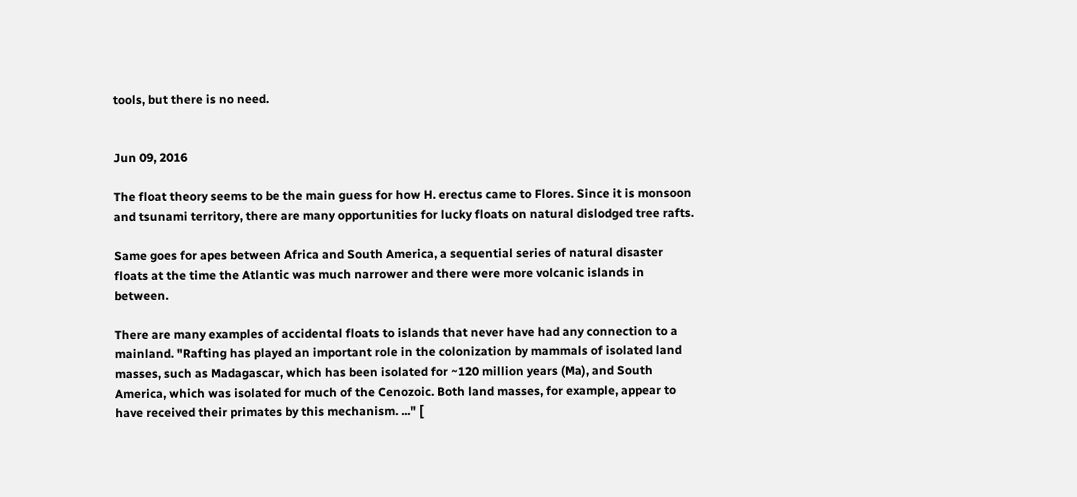tools, but there is no need.


Jun 09, 2016

The float theory seems to be the main guess for how H. erectus came to Flores. Since it is monsoon and tsunami territory, there are many opportunities for lucky floats on natural dislodged tree rafts.

Same goes for apes between Africa and South America, a sequential series of natural disaster floats at the time the Atlantic was much narrower and there were more volcanic islands in between.

There are many examples of accidental floats to islands that never have had any connection to a mainland. "Rafting has played an important role in the colonization by mammals of isolated land masses, such as Madagascar, which has been isolated for ~120 million years (Ma), and South America, which was isolated for much of the Cenozoic. Both land masses, for example, appear to have received their primates by this mechanism. ..." [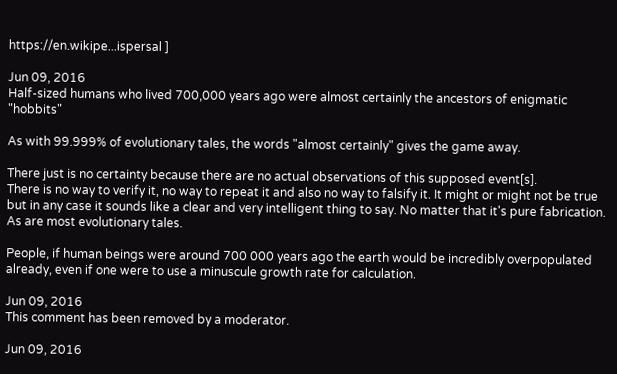https://en.wikipe...ispersal ]

Jun 09, 2016
Half-sized humans who lived 700,000 years ago were almost certainly the ancestors of enigmatic "hobbits"

As with 99.999% of evolutionary tales, the words "almost certainly" gives the game away.

There just is no certainty because there are no actual observations of this supposed event[s].
There is no way to verify it, no way to repeat it and also no way to falsify it. It might or might not be true but in any case it sounds like a clear and very intelligent thing to say. No matter that it's pure fabrication. As are most evolutionary tales.

People, if human beings were around 700 000 years ago the earth would be incredibly overpopulated already, even if one were to use a minuscule growth rate for calculation.

Jun 09, 2016
This comment has been removed by a moderator.

Jun 09, 2016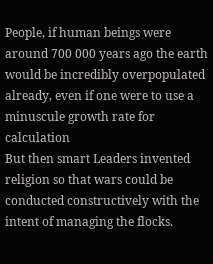People, if human beings were around 700 000 years ago the earth would be incredibly overpopulated already, even if one were to use a minuscule growth rate for calculation
But then smart Leaders invented religion so that wars could be conducted constructively with the intent of managing the flocks.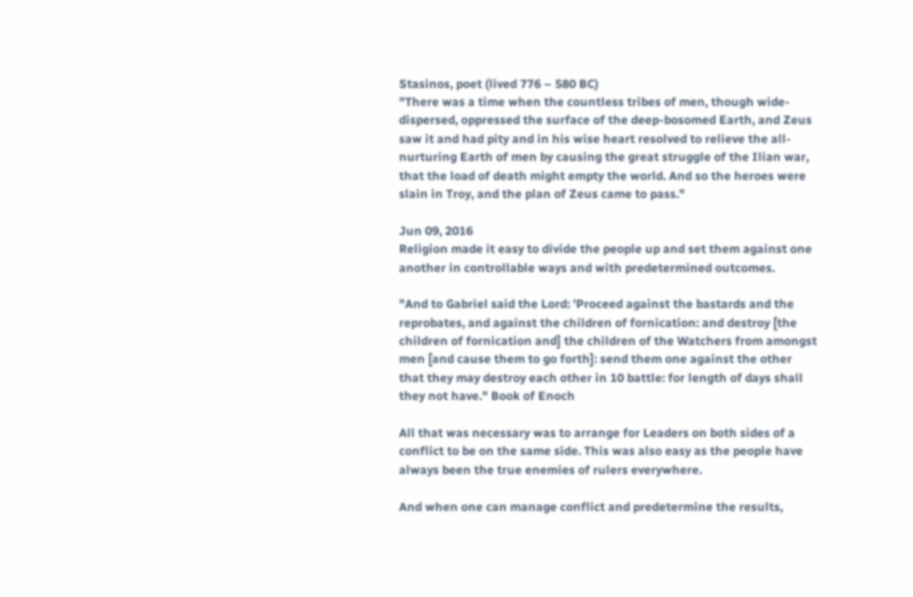Stasinos, poet (lived 776 – 580 BC)
"There was a time when the countless tribes of men, though wide-dispersed, oppressed the surface of the deep-bosomed Earth, and Zeus saw it and had pity and in his wise heart resolved to relieve the all-nurturing Earth of men by causing the great struggle of the Ilian war, that the load of death might empty the world. And so the heroes were slain in Troy, and the plan of Zeus came to pass."

Jun 09, 2016
Religion made it easy to divide the people up and set them against one another in controllable ways and with predetermined outcomes.

"And to Gabriel said the Lord: 'Proceed against the bastards and the reprobates, and against the children of fornication: and destroy [the children of fornication and] the children of the Watchers from amongst men [and cause them to go forth]: send them one against the other that they may destroy each other in 10 battle: for length of days shall they not have." Book of Enoch

All that was necessary was to arrange for Leaders on both sides of a conflict to be on the same side. This was also easy as the people have always been the true enemies of rulers everywhere.

And when one can manage conflict and predetermine the results,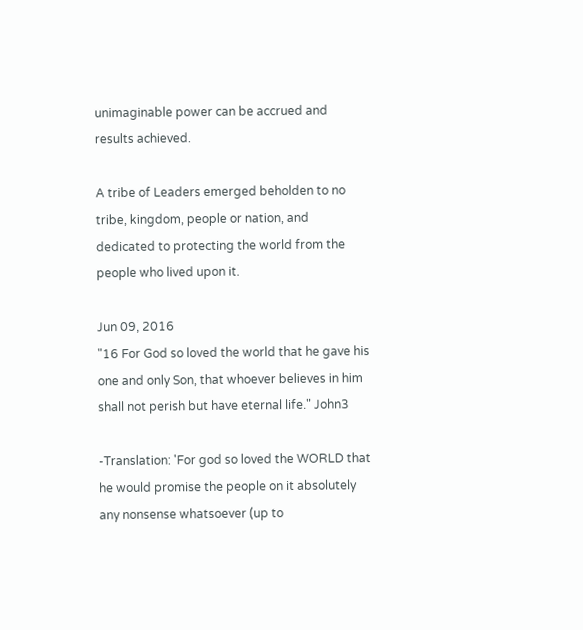unimaginable power can be accrued and results achieved.

A tribe of Leaders emerged beholden to no tribe, kingdom, people or nation, and dedicated to protecting the world from the people who lived upon it.

Jun 09, 2016
"16 For God so loved the world that he gave his one and only Son, that whoever believes in him shall not perish but have eternal life." John3

-Translation: 'For god so loved the WORLD that he would promise the people on it absolutely any nonsense whatsoever (up to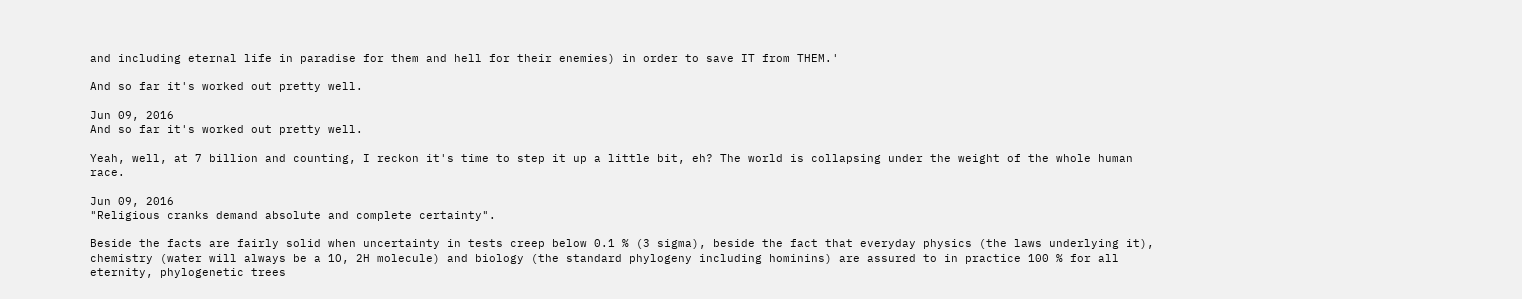and including eternal life in paradise for them and hell for their enemies) in order to save IT from THEM.'

And so far it's worked out pretty well.

Jun 09, 2016
And so far it's worked out pretty well.

Yeah, well, at 7 billion and counting, I reckon it's time to step it up a little bit, eh? The world is collapsing under the weight of the whole human race.

Jun 09, 2016
"Religious cranks demand absolute and complete certainty".

Beside the facts are fairly solid when uncertainty in tests creep below 0.1 % (3 sigma), beside the fact that everyday physics (the laws underlying it), chemistry (water will always be a 1O, 2H molecule) and biology (the standard phylogeny including hominins) are assured to in practice 100 % for all eternity, phylogenetic trees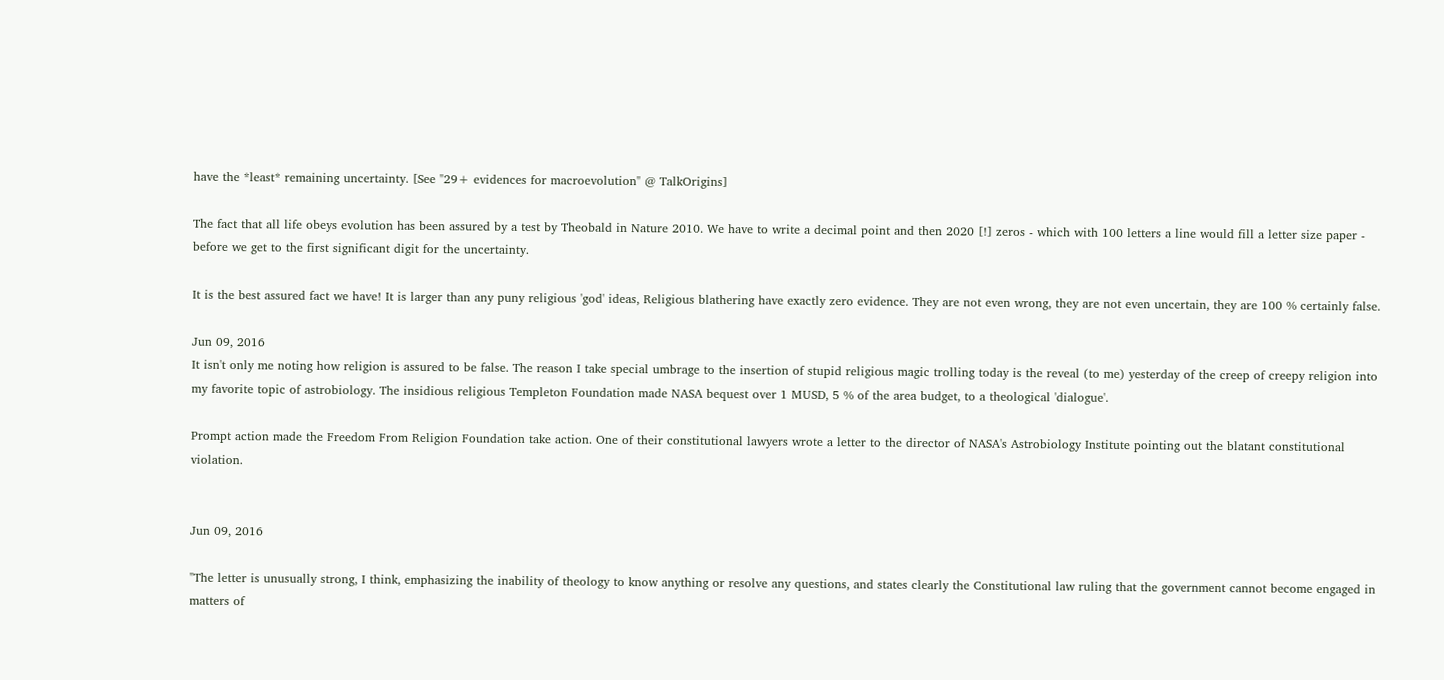have the *least* remaining uncertainty. [See "29+ evidences for macroevolution" @ TalkOrigins]

The fact that all life obeys evolution has been assured by a test by Theobald in Nature 2010. We have to write a decimal point and then 2020 [!] zeros - which with 100 letters a line would fill a letter size paper - before we get to the first significant digit for the uncertainty.

It is the best assured fact we have! It is larger than any puny religious 'god' ideas, Religious blathering have exactly zero evidence. They are not even wrong, they are not even uncertain, they are 100 % certainly false.

Jun 09, 2016
It isn't only me noting how religion is assured to be false. The reason I take special umbrage to the insertion of stupid religious magic trolling today is the reveal (to me) yesterday of the creep of creepy religion into my favorite topic of astrobiology. The insidious religious Templeton Foundation made NASA bequest over 1 MUSD, 5 % of the area budget, to a theological 'dialogue'.

Prompt action made the Freedom From Religion Foundation take action. One of their constitutional lawyers wrote a letter to the director of NASA's Astrobiology Institute pointing out the blatant constitutional violation.


Jun 09, 2016

"The letter is unusually strong, I think, emphasizing the inability of theology to know anything or resolve any questions, and states clearly the Constitutional law ruling that the government cannot become engaged in matters of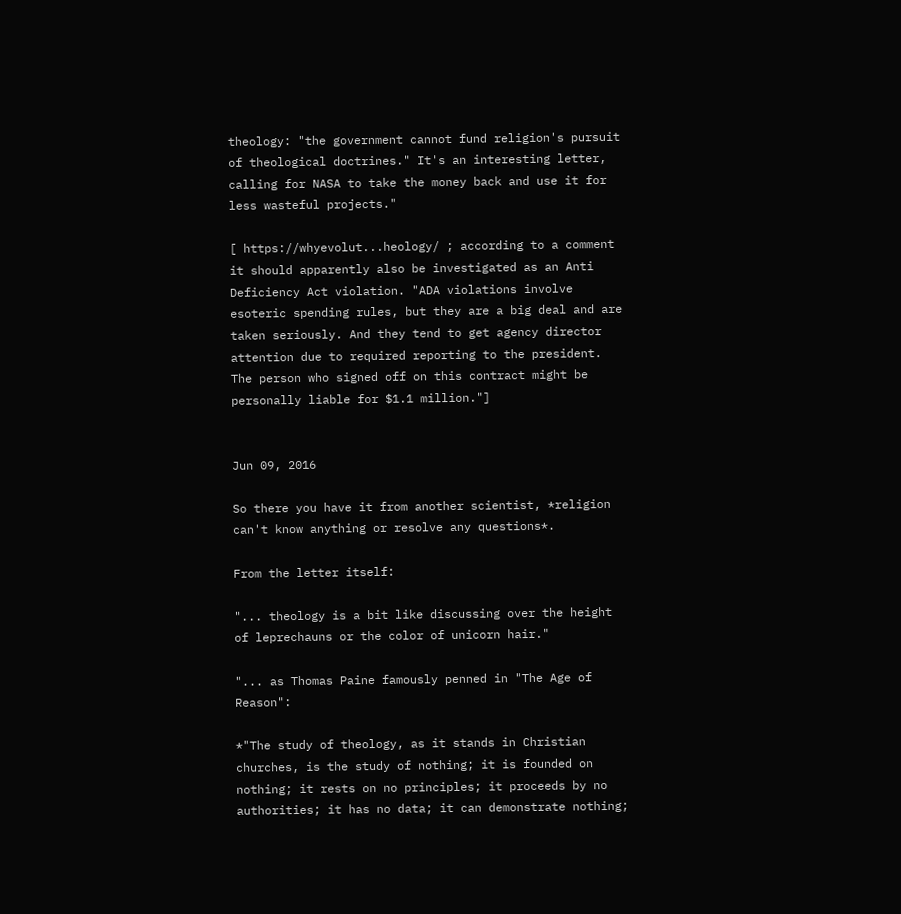theology: "the government cannot fund religion's pursuit of theological doctrines." It's an interesting letter, calling for NASA to take the money back and use it for less wasteful projects."

[ https://whyevolut...heology/ ; according to a comment it should apparently also be investigated as an Anti Deficiency Act violation. "ADA violations involve esoteric spending rules, but they are a big deal and are taken seriously. And they tend to get agency director attention due to required reporting to the president. The person who signed off on this contract might be personally liable for $1.1 million."]


Jun 09, 2016

So there you have it from another scientist, *religion can't know anything or resolve any questions*.

From the letter itself:

"... theology is a bit like discussing over the height of leprechauns or the color of unicorn hair."

"... as Thomas Paine famously penned in "The Age of Reason":

*"The study of theology, as it stands in Christian churches, is the study of nothing; it is founded on nothing; it rests on no principles; it proceeds by no authorities; it has no data; it can demonstrate nothing;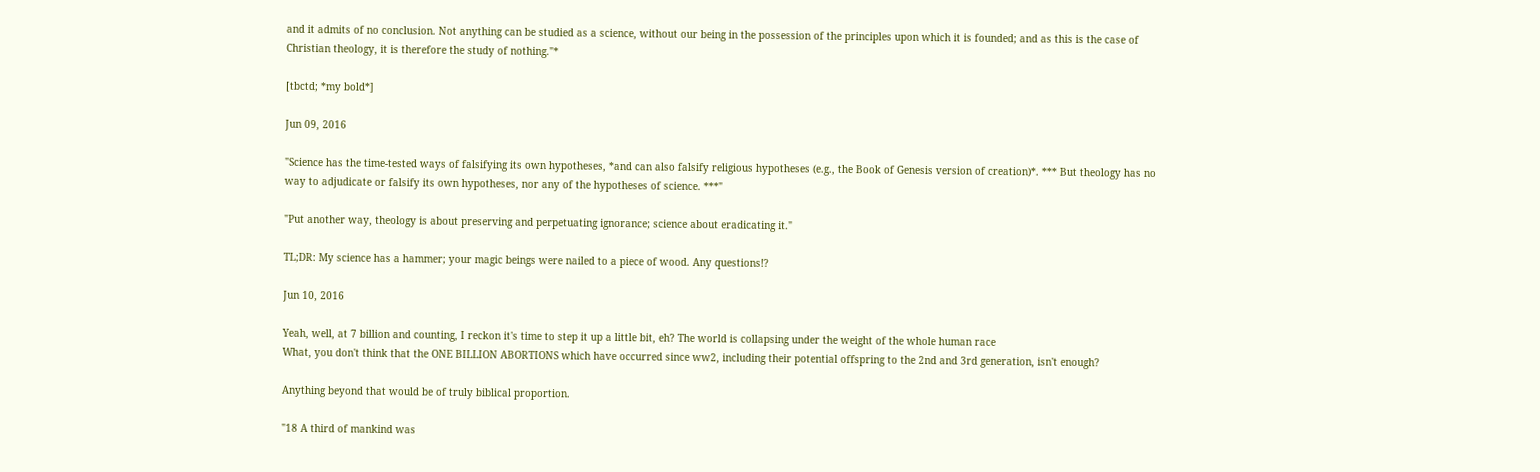and it admits of no conclusion. Not anything can be studied as a science, without our being in the possession of the principles upon which it is founded; and as this is the case of Christian theology, it is therefore the study of nothing."*

[tbctd; *my bold*]

Jun 09, 2016

"Science has the time-tested ways of falsifying its own hypotheses, *and can also falsify religious hypotheses (e.g., the Book of Genesis version of creation)*. *** But theology has no way to adjudicate or falsify its own hypotheses, nor any of the hypotheses of science. ***"

"Put another way, theology is about preserving and perpetuating ignorance; science about eradicating it."

TL;DR: My science has a hammer; your magic beings were nailed to a piece of wood. Any questions!?

Jun 10, 2016

Yeah, well, at 7 billion and counting, I reckon it's time to step it up a little bit, eh? The world is collapsing under the weight of the whole human race
What, you don't think that the ONE BILLION ABORTIONS which have occurred since ww2, including their potential offspring to the 2nd and 3rd generation, isn't enough?

Anything beyond that would be of truly biblical proportion.

"18 A third of mankind was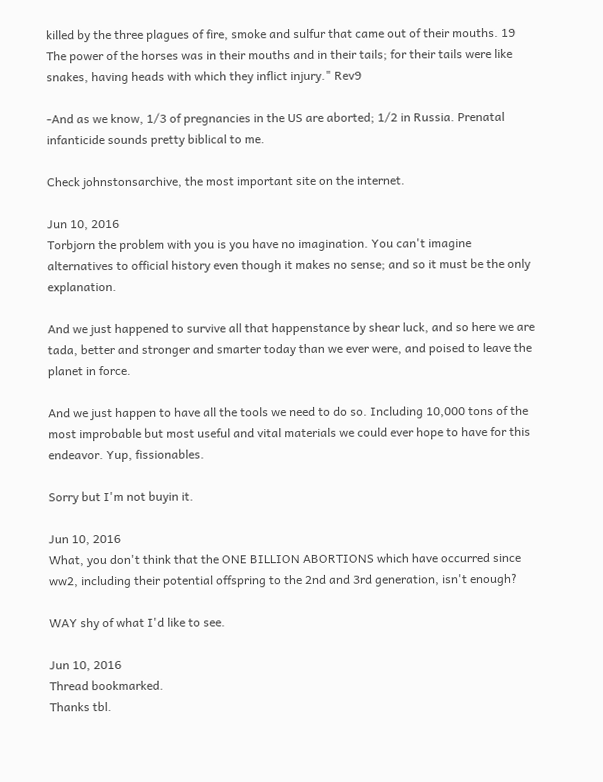killed by the three plagues of fire, smoke and sulfur that came out of their mouths. 19 The power of the horses was in their mouths and in their tails; for their tails were like snakes, having heads with which they inflict injury." Rev9

-And as we know, 1/3 of pregnancies in the US are aborted; 1/2 in Russia. Prenatal infanticide sounds pretty biblical to me.

Check johnstonsarchive, the most important site on the internet.

Jun 10, 2016
Torbjorn the problem with you is you have no imagination. You can't imagine alternatives to official history even though it makes no sense; and so it must be the only explanation.

And we just happened to survive all that happenstance by shear luck, and so here we are tada, better and stronger and smarter today than we ever were, and poised to leave the planet in force.

And we just happen to have all the tools we need to do so. Including 10,000 tons of the most improbable but most useful and vital materials we could ever hope to have for this endeavor. Yup, fissionables.

Sorry but I'm not buyin it.

Jun 10, 2016
What, you don't think that the ONE BILLION ABORTIONS which have occurred since ww2, including their potential offspring to the 2nd and 3rd generation, isn't enough?

WAY shy of what I'd like to see.

Jun 10, 2016
Thread bookmarked.
Thanks tbl.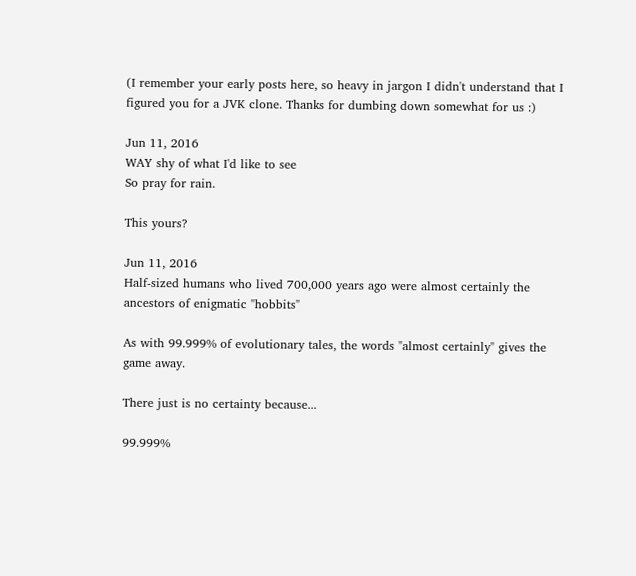(I remember your early posts here, so heavy in jargon I didn't understand that I figured you for a JVK clone. Thanks for dumbing down somewhat for us :)

Jun 11, 2016
WAY shy of what I'd like to see
So pray for rain.

This yours?

Jun 11, 2016
Half-sized humans who lived 700,000 years ago were almost certainly the ancestors of enigmatic "hobbits"

As with 99.999% of evolutionary tales, the words "almost certainly" gives the game away.

There just is no certainty because...

99.999%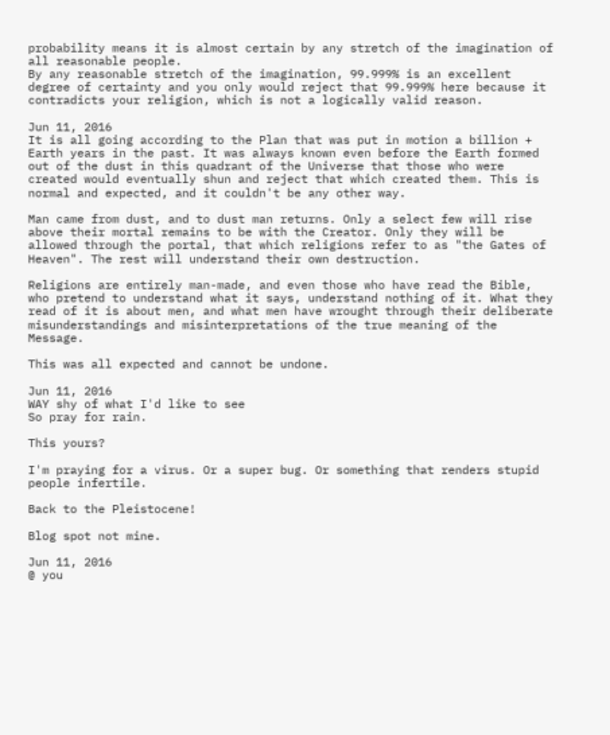probability means it is almost certain by any stretch of the imagination of all reasonable people.
By any reasonable stretch of the imagination, 99.999% is an excellent degree of certainty and you only would reject that 99.999% here because it contradicts your religion, which is not a logically valid reason.

Jun 11, 2016
It is all going according to the Plan that was put in motion a billion + Earth years in the past. It was always known even before the Earth formed out of the dust in this quadrant of the Universe that those who were created would eventually shun and reject that which created them. This is normal and expected, and it couldn't be any other way.

Man came from dust, and to dust man returns. Only a select few will rise above their mortal remains to be with the Creator. Only they will be allowed through the portal, that which religions refer to as "the Gates of Heaven". The rest will understand their own destruction.

Religions are entirely man-made, and even those who have read the Bible, who pretend to understand what it says, understand nothing of it. What they read of it is about men, and what men have wrought through their deliberate misunderstandings and misinterpretations of the true meaning of the Message.

This was all expected and cannot be undone.

Jun 11, 2016
WAY shy of what I'd like to see
So pray for rain.

This yours?

I'm praying for a virus. Or a super bug. Or something that renders stupid people infertile.

Back to the Pleistocene!

Blog spot not mine.

Jun 11, 2016
@ you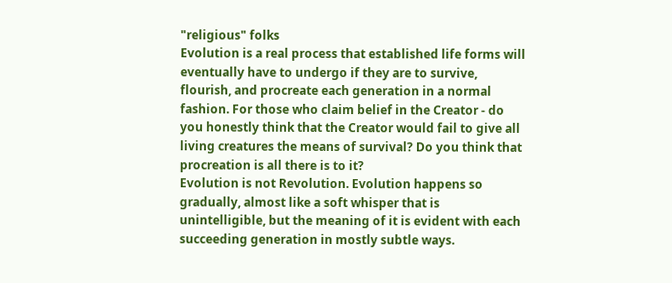"religious" folks
Evolution is a real process that established life forms will eventually have to undergo if they are to survive, flourish, and procreate each generation in a normal fashion. For those who claim belief in the Creator - do you honestly think that the Creator would fail to give all living creatures the means of survival? Do you think that procreation is all there is to it?
Evolution is not Revolution. Evolution happens so gradually, almost like a soft whisper that is unintelligible, but the meaning of it is evident with each succeeding generation in mostly subtle ways.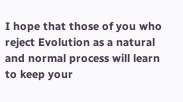I hope that those of you who reject Evolution as a natural and normal process will learn to keep your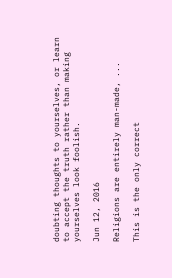doubting thoughts to yourselves, or learn to accept the truth rather than making yourselves look foolish.

Jun 12, 2016

Religions are entirely man-made, ...

This is the only correct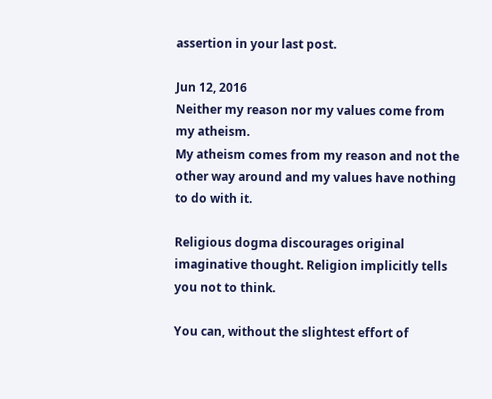assertion in your last post.

Jun 12, 2016
Neither my reason nor my values come from my atheism.
My atheism comes from my reason and not the other way around and my values have nothing to do with it.

Religious dogma discourages original imaginative thought. Religion implicitly tells you not to think.

You can, without the slightest effort of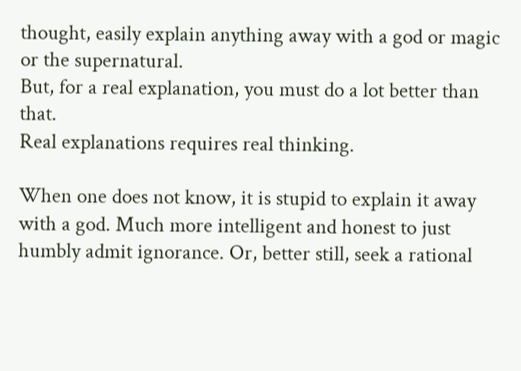thought, easily explain anything away with a god or magic or the supernatural.
But, for a real explanation, you must do a lot better than that.
Real explanations requires real thinking.

When one does not know, it is stupid to explain it away with a god. Much more intelligent and honest to just humbly admit ignorance. Or, better still, seek a rational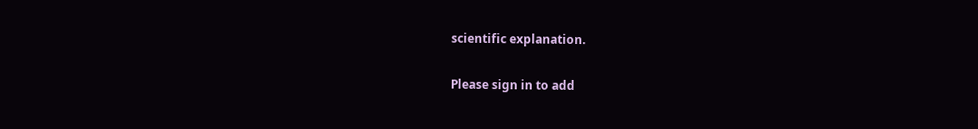scientific explanation.

Please sign in to add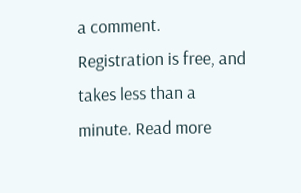a comment. Registration is free, and takes less than a minute. Read more